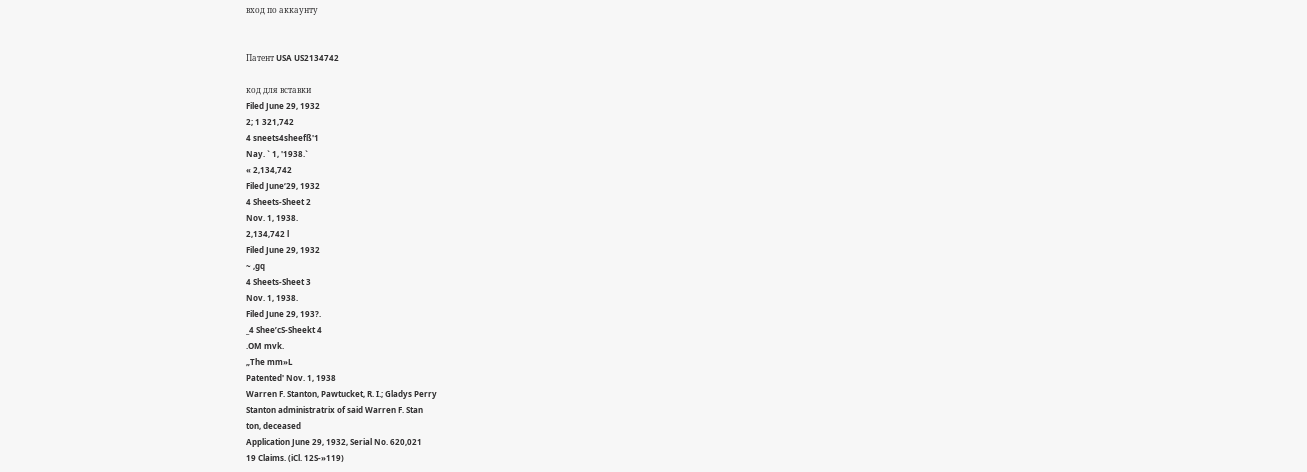вход по аккаунту


Патент USA US2134742

код для вставки
Filed June 29, 1932
2; 1 321,742
4 sneets4sheefß'1
Nay. ` 1, '1938.`
« 2,134,742
Filed June‘29, 1932
4 Sheets-Sheet 2
Nov. 1, 1938.
2,134,742 l
Filed June 29, 1932
~ ,gq
4 Sheets-Sheet 3
Nov. 1, 1938.
Filed June 29, 193?.
_4 Shee’cS-Sheekt 4
.OM mvk.
„The mm»L
Patented' Nov. 1, 1938
Warren F. Stanton, Pawtucket, R. I.; Gladys Perry
Stanton administratrix of said Warren F. Stan
ton, deceased
Application June 29, 1932, Serial No. 620,021
19 Claims. (iCl. 12S-»119)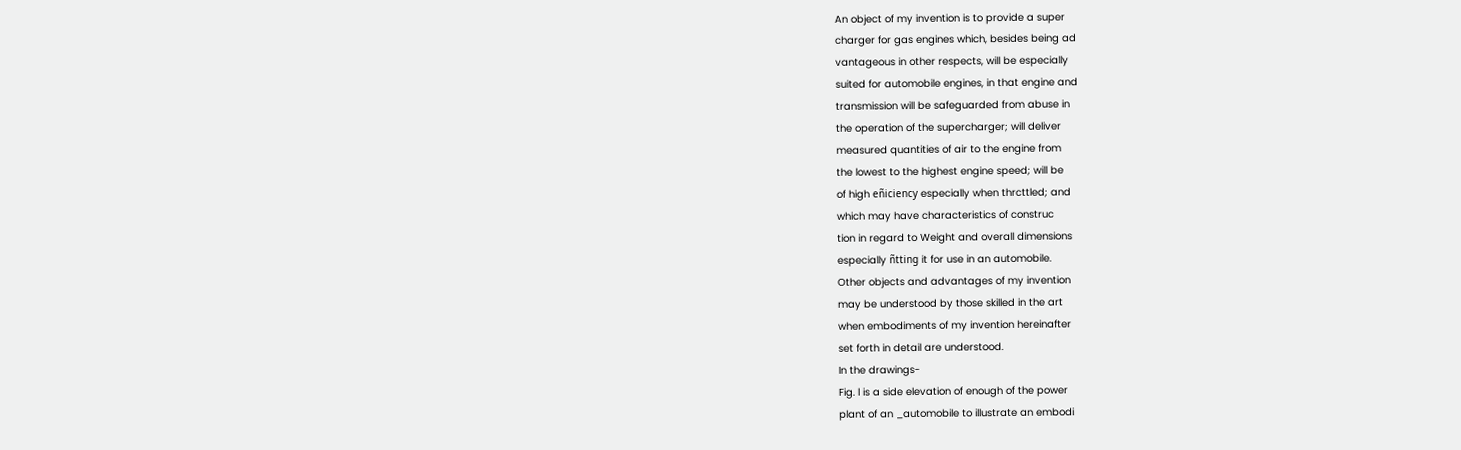An object of my invention is to provide a super
charger for gas engines which, besides being ad
vantageous in other respects, will be especially
suited for automobile engines, in that engine and
transmission will be safeguarded from abuse in
the operation of the supercharger; will deliver
measured quantities of air to the engine from
the lowest to the highest engine speed; will be
of high eñiciency especially when thrcttled; and
which may have characteristics of construc
tion in regard to Weight and overall dimensions
especially ñtting it for use in an automobile.
Other objects and advantages of my invention
may be understood by those skilled in the art
when embodiments of my invention hereinafter
set forth in detail are understood.
In the drawings-
Fig. l is a side elevation of enough of the power
plant of an _automobile to illustrate an embodi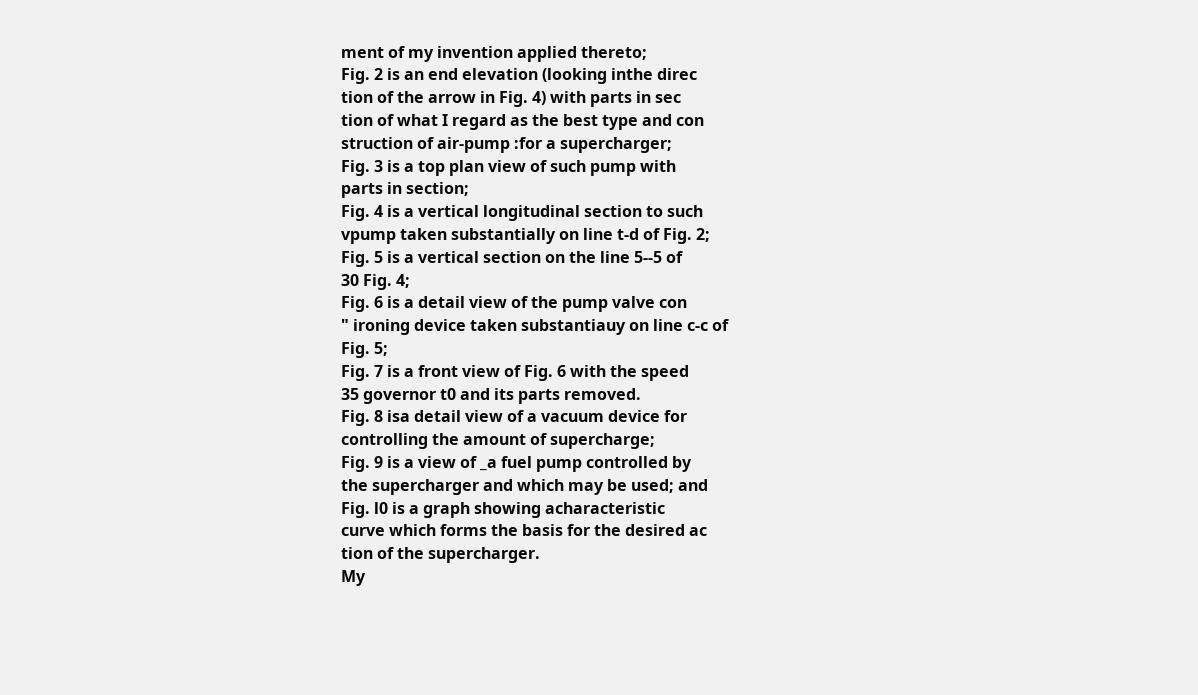ment of my invention applied thereto;
Fig. 2 is an end elevation (looking inthe direc
tion of the arrow in Fig. 4) with parts in sec
tion of what I regard as the best type and con
struction of air-pump :for a supercharger;
Fig. 3 is a top plan view of such pump with
parts in section;
Fig. 4 is a vertical longitudinal section to such
vpump taken substantially on line t-d of Fig. 2;
Fig. 5 is a vertical section on the line 5--5 of
30 Fig. 4;
Fig. 6 is a detail view of the pump valve con
" ironing device taken substantiauy on line c-c of
Fig. 5;
Fig. 7 is a front view of Fig. 6 with the speed
35 governor t0 and its parts removed.
Fig. 8 isa detail view of a vacuum device for
controlling the amount of supercharge;
Fig. 9 is a view of _a fuel pump controlled by
the supercharger and which may be used; and
Fig. l0 is a graph showing acharacteristic
curve which forms the basis for the desired ac
tion of the supercharger.
My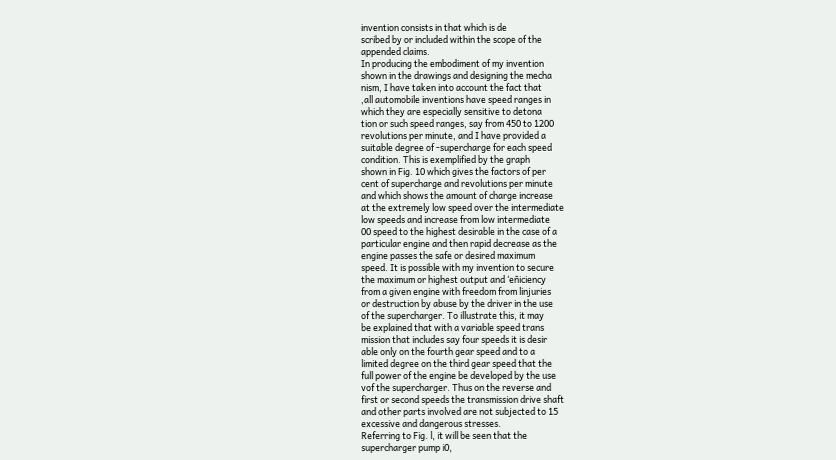invention consists in that which is de
scribed by or included within the scope of the
appended claims.
In producing the embodiment of my invention
shown in the drawings and designing the mecha
nism, I have taken into account the fact that
,all automobile inventions have speed ranges in
which they are especially sensitive to detona
tion or such speed ranges, say from 450 to 1200
revolutions per minute, and I have provided a
suitable degree of -supercharge for each speed
condition. This is exemplified by the graph
shown in Fig. 10 which gives the factors of per
cent of supercharge and revolutions per minute
and which shows the amount of charge increase
at the extremely low speed over the intermediate
low speeds and increase from low intermediate
00 speed to the highest desirable in the case of a
particular engine and then rapid decrease as the
engine passes the safe or desired maximum
speed. It is possible with my invention to secure
the maximum or highest output and ‘eñiciency
from a given engine with freedom from linjuries
or destruction by abuse by the driver in the use
of the supercharger. To illustrate this, it may
be explained that with a variable speed trans
mission that includes say four speeds it is desir
able only on the fourth gear speed and to a
limited degree on the third gear speed that the
full power of the engine be developed by the use
vof the supercharger. Thus on the reverse and
first or second speeds the transmission drive shaft
and other parts involved are not subjected to 15
excessive and dangerous stresses.
Referring to Fig. l, it will be seen that the
supercharger pump i0,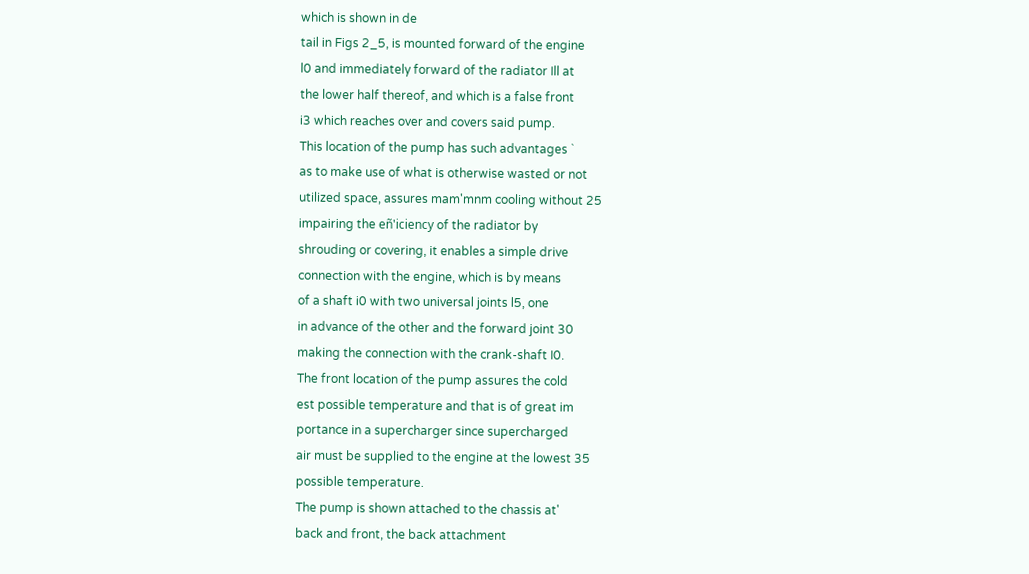which is shown in de
tail in Figs 2_5, is mounted forward of the engine
l0 and immediately forward of the radiator Ill at
the lower half thereof, and which is a false front
i3 which reaches over and covers said pump.
This location of the pump has such advantages `
as to make use of what is otherwise wasted or not
utilized space, assures mam'mnm cooling without 25
impairing the eñ'iciency of the radiator by
shrouding or covering, it enables a simple drive
connection with the engine, which is by means
of a shaft i0 with two universal joints l5, one
in advance of the other and the forward joint 30
making the connection with the crank-shaft I0.
The front location of the pump assures the cold
est possible temperature and that is of great im
portance in a supercharger since supercharged
air must be supplied to the engine at the lowest 35
possible temperature.
The pump is shown attached to the chassis at'
back and front, the back attachment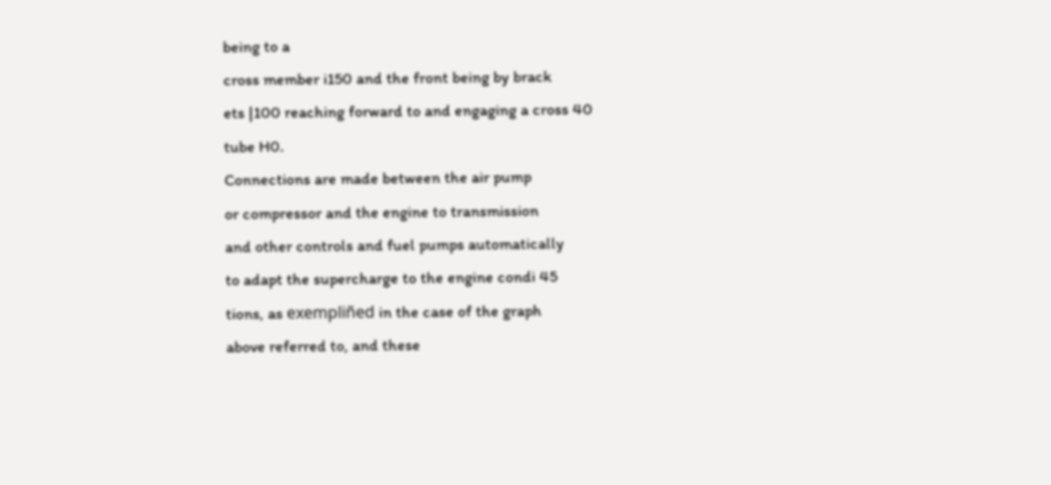being to a
cross member i150 and the front being by brack
ets |100 reaching forward to and engaging a cross 40
tube H0.
Connections are made between the air pump
or compressor and the engine to transmission
and other controls and fuel pumps automatically
to adapt the supercharge to the engine condi 45
tions, as exempliñed in the case of the graph
above referred to, and these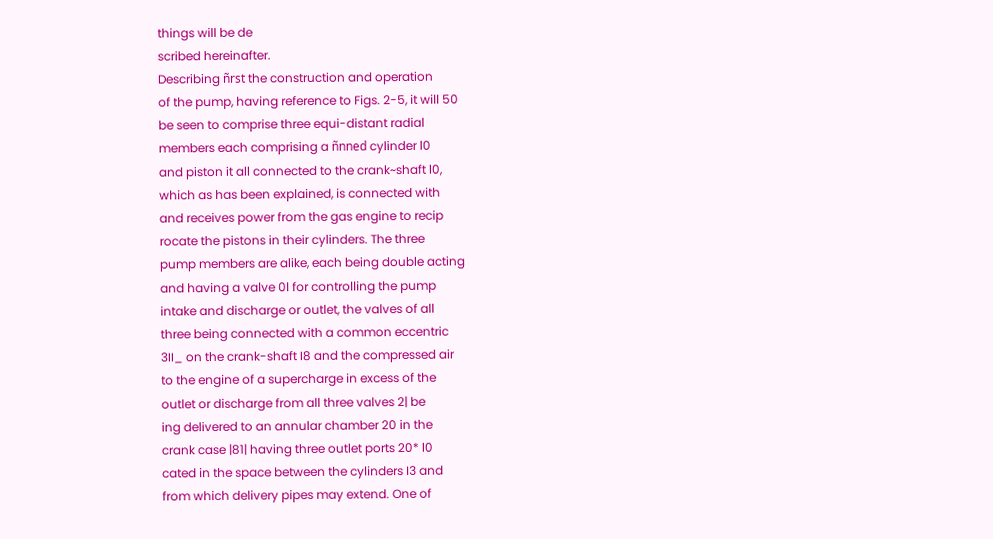things will be de
scribed hereinafter.
Describing ñrst the construction and operation
of the pump, having reference to Figs. 2-5, it will 50
be seen to comprise three equi-distant radial
members each comprising a ñnned cylinder l0
and piston it all connected to the crank~shaft l0,
which as has been explained, is connected with
and receives power from the gas engine to recip
rocate the pistons in their cylinders. The three
pump members are alike, each being double acting
and having a valve 0l for controlling the pump
intake and discharge or outlet, the valves of all
three being connected with a common eccentric
3II_ on the crank-shaft I8 and the compressed air
to the engine of a supercharge in excess of the
outlet or discharge from all three valves 2| be
ing delivered to an annular chamber 20 in the
crank case |81| having three outlet ports 20* l0
cated in the space between the cylinders I3 and
from which delivery pipes may extend. One of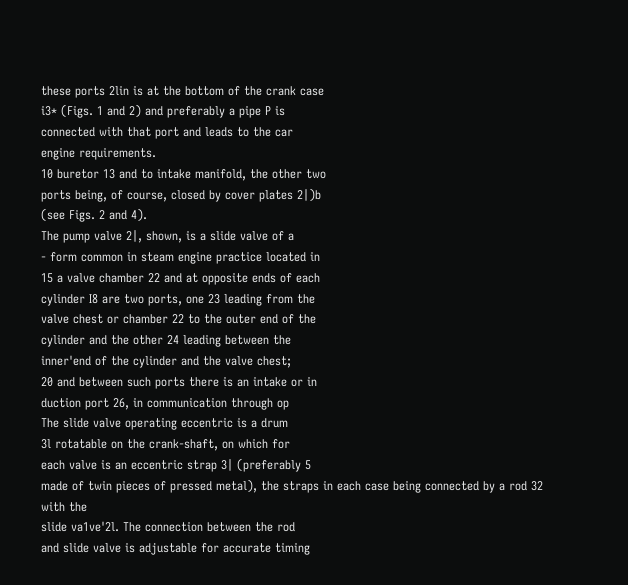these ports 2lin is at the bottom of the crank case
i3* (Figs. 1 and 2) and preferably a pipe P is
connected with that port and leads to the car
engine requirements.
10 buretor 13 and to intake manifold, the other two
ports being, of course, closed by cover plates 2|)b
(see Figs. 2 and 4).
The pump valve 2|, shown, is a slide valve of a
- form common in steam engine practice located in
15 a valve chamber 22 and at opposite ends of each
cylinder I8 are two ports, one 23 leading from the
valve chest or chamber 22 to the outer end of the
cylinder and the other 24 leading between the
inner'end of the cylinder and the valve chest;
20 and between such ports there is an intake or in
duction port 26, in communication through op
The slide valve operating eccentric is a drum
3l rotatable on the crank-shaft, on which for
each valve is an eccentric strap 3| (preferably 5
made of twin pieces of pressed metal), the straps in each case being connected by a rod 32 with the
slide va1ve'2l. The connection between the rod
and slide valve is adjustable for accurate timing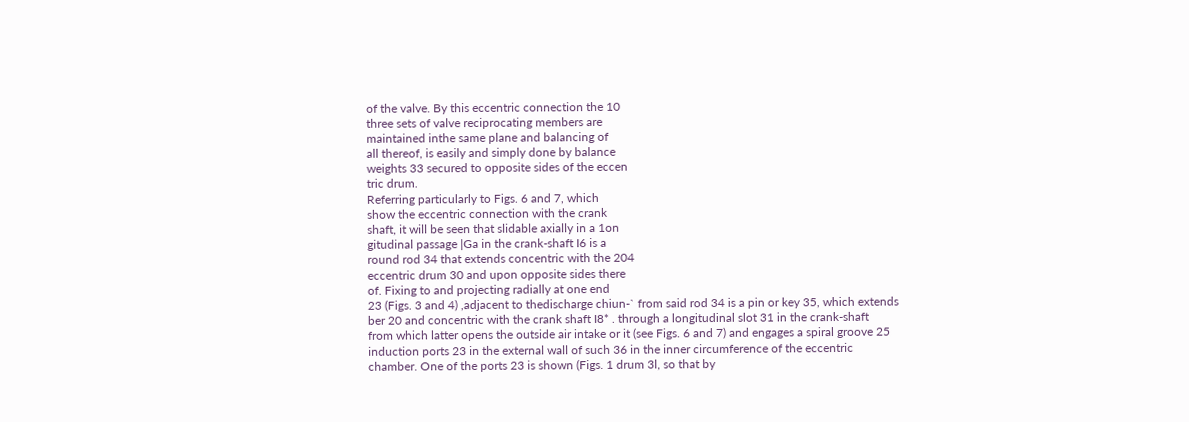of the valve. By this eccentric connection the 10
three sets of valve reciprocating members are
maintained inthe same plane and balancing of
all thereof, is easily and simply done by balance
weights 33 secured to opposite sides of the eccen
tric drum.
Referring particularly to Figs. 6 and 7, which
show the eccentric connection with the crank
shaft, it will be seen that slidable axially in a 1on
gitudinal passage |Ga in the crank-shaft I6 is a
round rod 34 that extends concentric with the 204
eccentric drum 30 and upon opposite sides there
of. Fixing to and projecting radially at one end
23 (Figs. 3 and 4) ,adjacent to thedischarge chiun-` from said rod 34 is a pin or key 35, which extends
ber 20 and concentric with the crank shaft I8* . through a longitudinal slot 31 in the crank-shaft
from which latter opens the outside air intake or it (see Figs. 6 and 7) and engages a spiral groove 25
induction ports 23 in the external wall of such 36 in the inner circumference of the eccentric
chamber. One of the ports 23 is shown (Figs. 1 drum 3l, so that by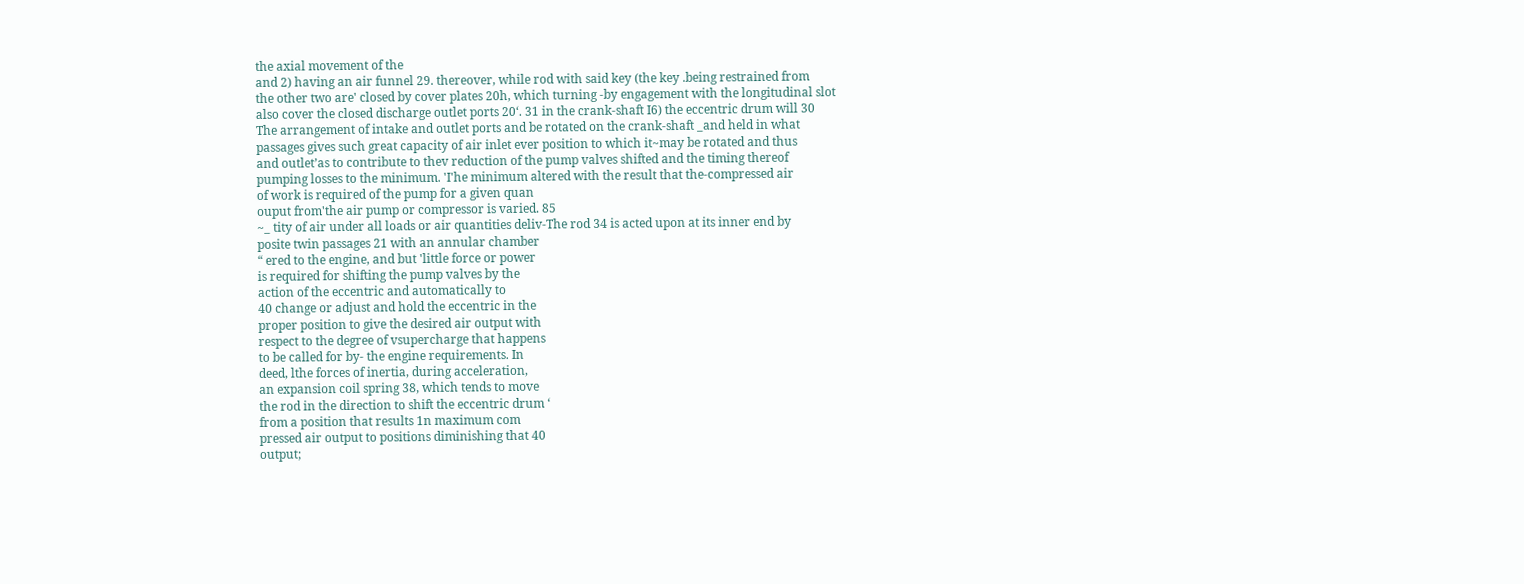the axial movement of the
and 2) having an air funnel 29. thereover, while rod with said key (the key .being restrained from
the other two are' closed by cover plates 20h, which turning -by engagement with the longitudinal slot
also cover the closed discharge outlet ports 20‘. 31 in the crank-shaft I6) the eccentric drum will 30
The arrangement of intake and outlet ports and be rotated on the crank-shaft _and held in what
passages gives such great capacity of air inlet ever position to which it~may be rotated and thus
and outlet’as to contribute to thev reduction of the pump valves shifted and the timing thereof
pumping losses to the minimum. 'I'he minimum altered with the result that the-compressed air
of work is required of the pump for a given quan
ouput from'the air pump or compressor is varied. 85
~_ tity of air under all loads or air quantities deliv-The rod 34 is acted upon at its inner end by
posite twin passages 21 with an annular chamber
“ ered to the engine, and but 'little force or power
is required for shifting the pump valves by the
action of the eccentric and automatically to
40 change or adjust and hold the eccentric in the
proper position to give the desired air output with
respect to the degree of vsupercharge that happens
to be called for by- the engine requirements. In
deed, lthe forces of inertia, during acceleration,
an expansion coil spring 38, which tends to move
the rod in the direction to shift the eccentric drum ‘
from a position that results 1n maximum com
pressed air output to positions diminishing that 40
output;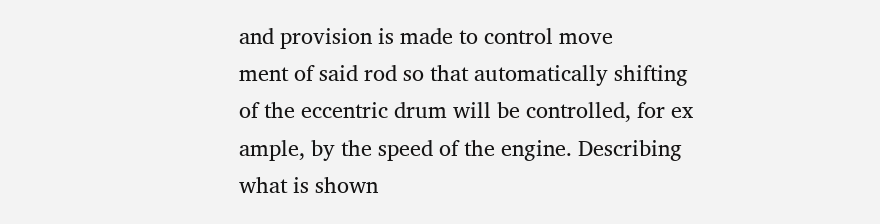and provision is made to control move
ment of said rod so that automatically shifting
of the eccentric drum will be controlled, for ex
ample, by the speed of the engine. Describing
what is shown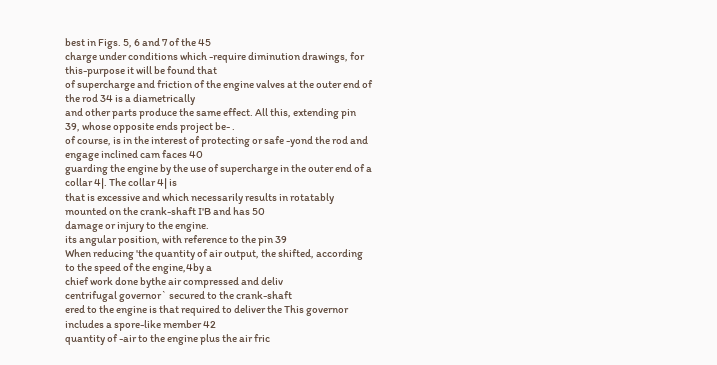best in Figs. 5, 6 and 7 of the 45
charge under conditions which -require diminution drawings, for this-purpose it will be found that
of supercharge and friction of the engine valves at the outer end of the rod 34 is a diametrically
and other parts produce the same effect. All this, extending pin 39, whose opposite ends project be- .
of course, is in the interest of protecting or safe -yond the rod and engage inclined cam faces 40
guarding the engine by the use of supercharge in the outer end of a collar 4|. The collar 4| is
that is excessive and which necessarily results in rotatably mounted on the crank-shaft I'B and has 50
damage or injury to the engine.
its angular position, with reference to the pin 39
When reducing 'the quantity of air output, the shifted, according to the speed of the engine,4by a
chief work done bythe air compressed and deliv
centrifugal governor` secured to the crank-shaft
ered to the engine is that required to deliver the This governor includes a spore-like member 42
quantity of -air to the engine plus the air fric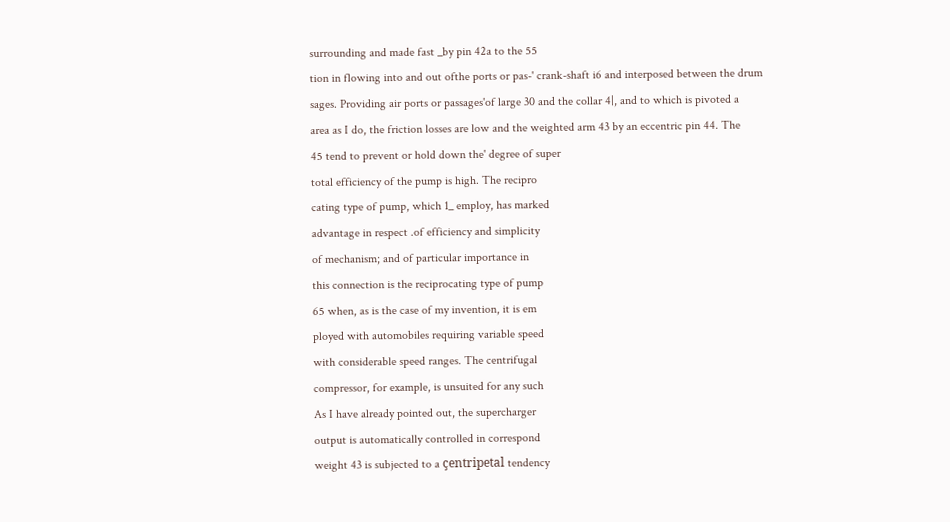surrounding and made fast _by pin 42a to the 55
tion in flowing into and out ofthe ports or pas-' crank-shaft i6 and interposed between the drum
sages. Providing air ports or passages'of large 30 and the collar 4|, and to which is pivoted a
area as I do, the friction losses are low and the weighted arm 43 by an eccentric pin 44. The
45 tend to prevent or hold down the' degree of super
total efficiency of the pump is high. The recipro
cating type of pump, which 1_ employ, has marked
advantage in respect .of efficiency and simplicity
of mechanism; and of particular importance in
this connection is the reciprocating type of pump
65 when, as is the case of my invention, it is em
ployed with automobiles requiring variable speed
with considerable speed ranges. The centrifugal
compressor, for example, is unsuited for any such
As I have already pointed out, the supercharger
output is automatically controlled in correspond
weight 43 is subjected to a çentripetal tendency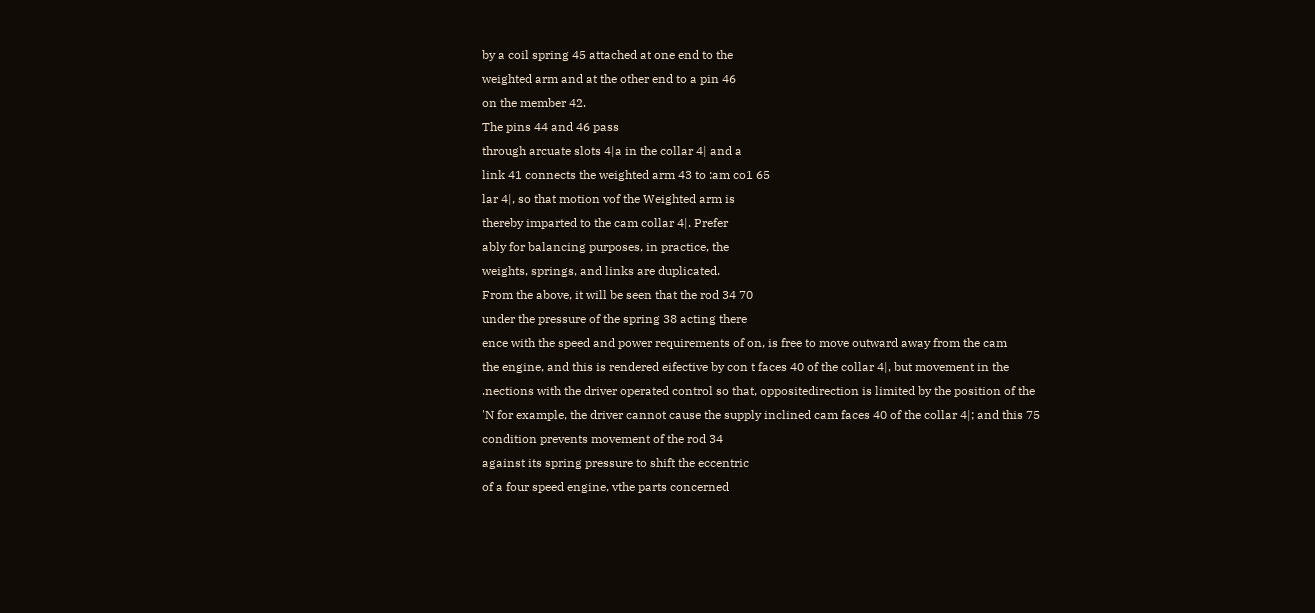by a coil spring 45 attached at one end to the
weighted arm and at the other end to a pin 46
on the member 42.
The pins 44 and 46 pass
through arcuate slots 4|a in the collar 4| and a
link 41 connects the weighted arm 43 to :am co1 65
lar 4|, so that motion vof the Weighted arm is
thereby imparted to the cam collar 4|. Prefer
ably for balancing purposes, in practice, the
weights, springs, and links are duplicated.
From the above, it will be seen that the rod 34 70
under the pressure of the spring 38 acting there
ence with the speed and power requirements of on, is free to move outward away from the cam
the engine, and this is rendered eifective by con t faces 40 of the collar 4|, but movement in the
.nections with the driver operated control so that, oppositedirection is limited by the position of the
'N for example, the driver cannot cause the supply inclined cam faces 40 of the collar 4|; and this 75
condition prevents movement of the rod 34
against its spring pressure to shift the eccentric
of a four speed engine, vthe parts concerned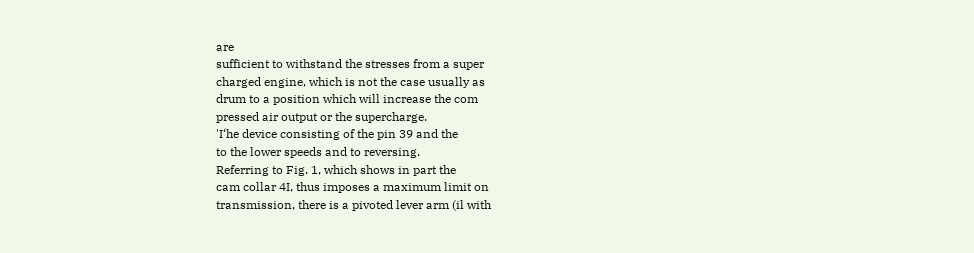are
sufficient to withstand the stresses from a super
charged engine, which is not the case usually as
drum to a position which will increase the com
pressed air output or the supercharge.
'I‘he device consisting of the pin 39 and the
to the lower speeds and to reversing.
Referring to Fig. 1, which shows in part the
cam collar 4I, thus imposes a maximum limit on
transmission, there is a pivoted lever arm (il with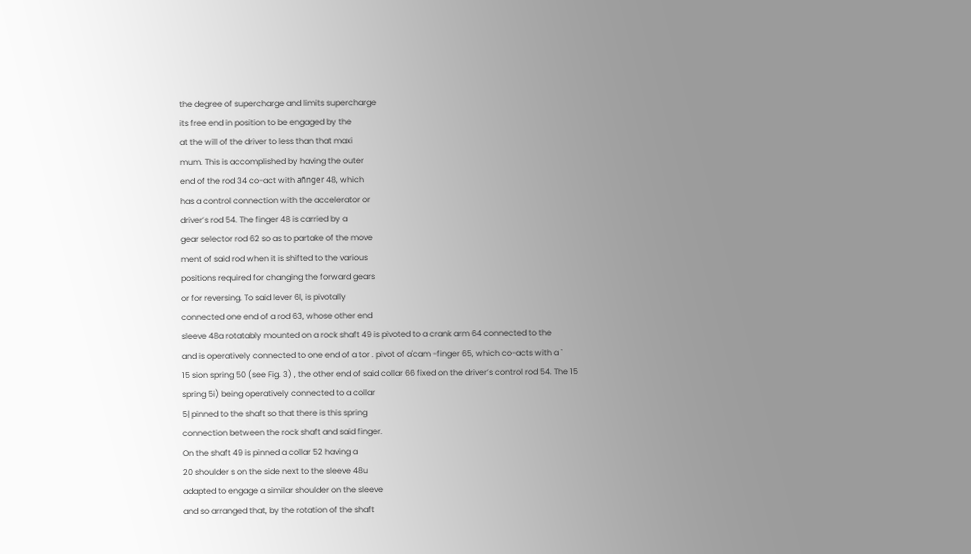the degree of supercharge and limits supercharge
its free end in position to be engaged by the
at the will of the driver to less than that maxi
mum. This is accomplished by having the outer
end of the rod 34 co-act with añnger 48, which
has a control connection with the accelerator or
driver’s rod 54. The finger 48 is carried by a
gear selector rod 62 so as to partake of the move
ment of said rod when it is shifted to the various
positions required for changing the forward gears
or for reversing. To said lever 6l, is pivotally
connected one end of a rod 63, whose other end
sleeve 48a rotatably mounted on a rock shaft 49 is pivoted to a crank arm 64 connected to the
and is operatively connected to one end of a tor . pivot of a'cam -finger 65, which co-acts with a `
15 sion spring 50 (see Fig. 3) , the other end of said collar 66 fixed on the driver’s control rod 54. The 15
spring 5i) being operatively connected to a collar
5| pinned to the shaft so that there is this spring
connection between the rock shaft and said finger.
On the shaft 49 is pinned a collar 52 having a
20 shoulder s on the side next to the sleeve 48u
adapted to engage a similar shoulder on the sleeve
and so arranged that, by the rotation of the shaft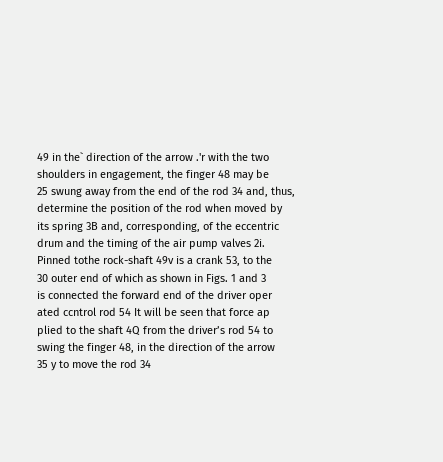49 in the` direction of the arrow .'r with the two
shoulders in engagement, the finger 48 may be
25 swung away from the end of the rod 34 and, thus,
determine the position of the rod when moved by
its spring 3B and, corresponding, of the eccentric
drum and the timing of the air pump valves 2i.
Pinned tothe rock-shaft 49v is a crank 53, to the
30 outer end of which as shown in Figs. 1 and 3
is connected the forward end of the driver oper
ated ccntrol rod 54 It will be seen that force ap
plied to the shaft 4Q from the driver’s rod 54 to
swing the finger 48, in the direction of the arrow
35 y to move the rod 34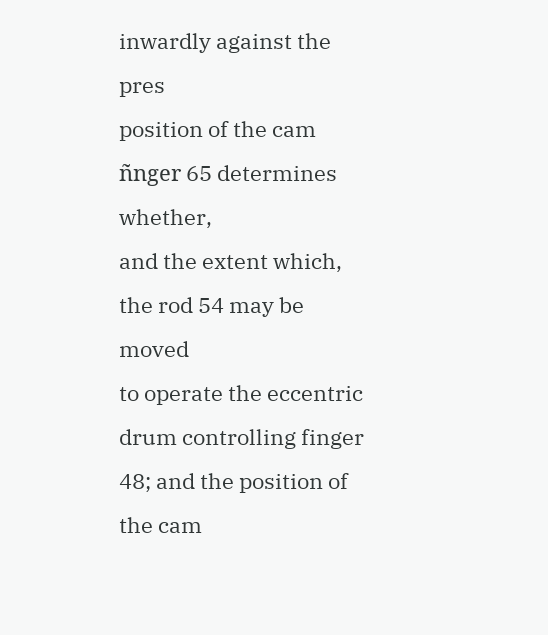inwardly against the pres
position of the cam ñnger 65 determines whether,
and the extent which, the rod 54 may be moved
to operate the eccentric drum controlling finger
48; and the position of the cam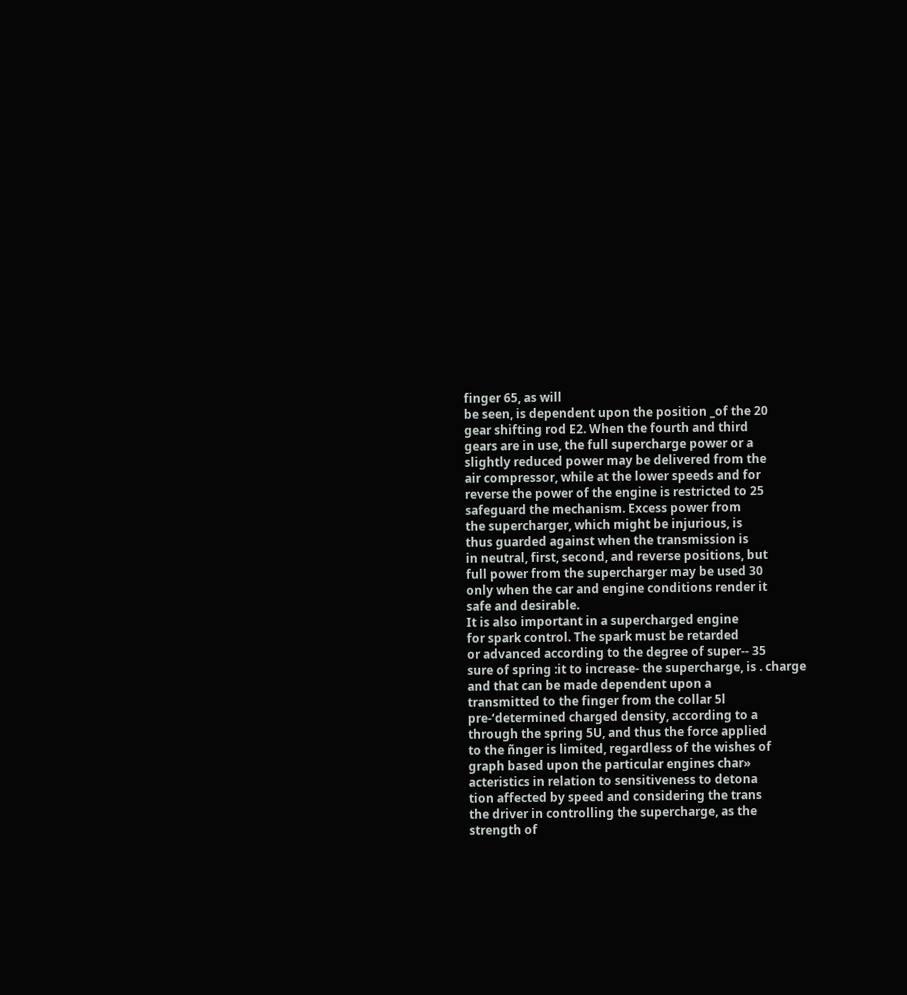finger 65, as will
be seen, is dependent upon the position _of the 20
gear shifting rod E2. When the fourth and third
gears are in use, the full supercharge power or a
slightly reduced power may be delivered from the
air compressor, while at the lower speeds and for
reverse the power of the engine is restricted to 25
safeguard the mechanism. Excess power from
the supercharger, which might be injurious, is
thus guarded against when the transmission is
in neutral, first, second, and reverse positions, but
full power from the supercharger may be used 30
only when the car and engine conditions render it
safe and desirable.
It is also important in a supercharged engine
for spark control. The spark must be retarded
or advanced according to the degree of super-- 35
sure of spring :it to increase- the supercharge, is . charge and that can be made dependent upon a
transmitted to the finger from the collar 5l
pre-‘determined charged density, according to a
through the spring 5U, and thus the force applied
to the ñnger is limited, regardless of the wishes of
graph based upon the particular engines char»
acteristics in relation to sensitiveness to detona
tion affected by speed and considering the trans
the driver in controlling the supercharge, as the
strength of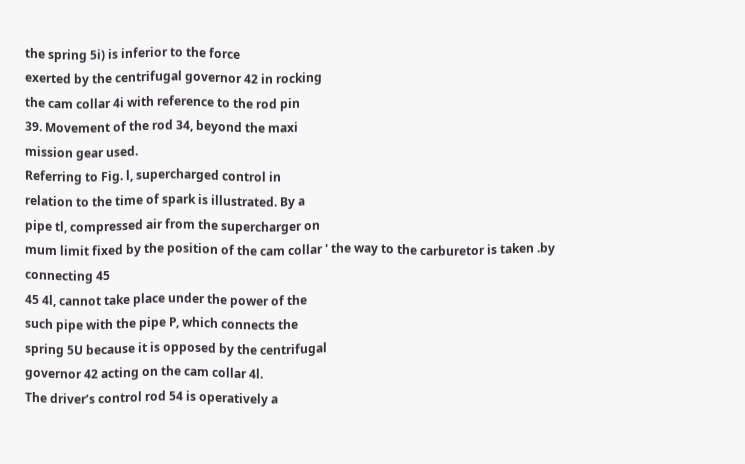the spring 5i) is inferior to the force
exerted by the centrifugal governor 42 in rocking
the cam collar 4i with reference to the rod pin
39. Movement of the rod 34, beyond the maxi
mission gear used.
Referring to Fig. l, supercharged control in
relation to the time of spark is illustrated. By a
pipe tl, compressed air from the supercharger on
mum limit fixed by the position of the cam collar ' the way to the carburetor is taken .by connecting 45
45 4l, cannot take place under the power of the
such pipe with the pipe P, which connects the
spring 5U because it is opposed by the centrifugal
governor 42 acting on the cam collar 4l.
The driver’s control rod 54 is operatively a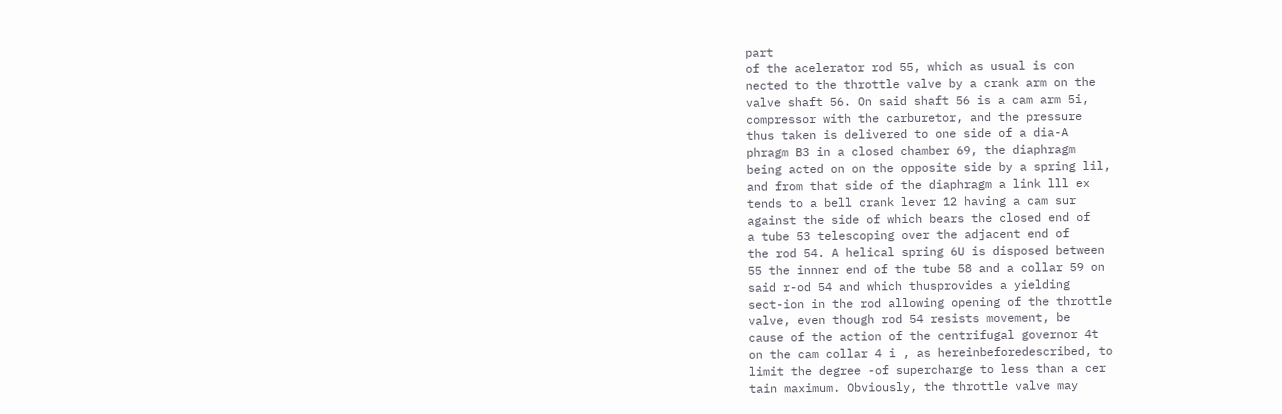part
of the acelerator rod 55, which as usual is con
nected to the throttle valve by a crank arm on the
valve shaft 56. On said shaft 56 is a cam arm 5i,
compressor with the carburetor, and the pressure
thus taken is delivered to one side of a dia-A
phragm B3 in a closed chamber 69, the diaphragm
being acted on on the opposite side by a spring lil,
and from that side of the diaphragm a link lll ex
tends to a bell crank lever 12 having a cam sur
against the side of which bears the closed end of
a tube 53 telescoping over the adjacent end of
the rod 54. A helical spring 6U is disposed between
55 the innner end of the tube 58 and a collar 59 on
said r-od 54 and which thusprovides a yielding
sect-ion in the rod allowing opening of the throttle
valve, even though rod 54 resists movement, be
cause of the action of the centrifugal governor 4t
on the cam collar 4 i , as hereinbeforedescribed, to
limit the degree -of supercharge to less than a cer
tain maximum. Obviously, the throttle valve may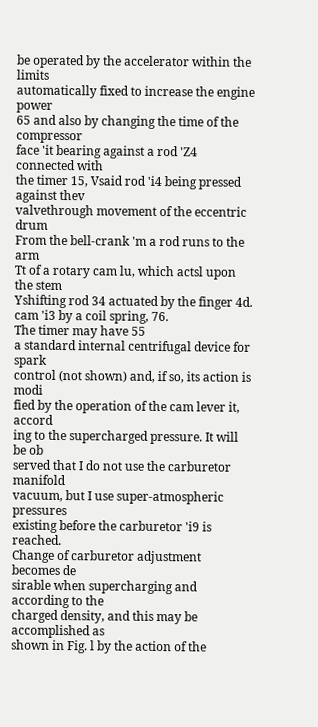be operated by the accelerator within the limits
automatically fixed to increase the engine power
65 and also by changing the time of the compressor
face 'it bearing against a rod 'Z4 connected with
the timer 15, Vsaid rod 'i4 being pressed against thev
valvethrough movement of the eccentric drum
From the bell-crank 'm a rod runs to the arm
Tt of a rotary cam lu, which actsl upon the stem
Yshifting rod 34 actuated by the finger 4d.
cam 'i3 by a coil spring, 76.
The timer may have 55
a standard internal centrifugal device for spark
control (not shown) and, if so, its action is modi
fied by the operation of the cam lever it, accord
ing to the supercharged pressure. It will be ob
served that I do not use the carburetor manifold
vacuum, but I use super-atmospheric pressures
existing before the carburetor 'i9 is reached.
Change of carburetor adjustment becomes de
sirable when supercharging and according to the
charged density, and this may be accomplished as
shown in Fig. l by the action of the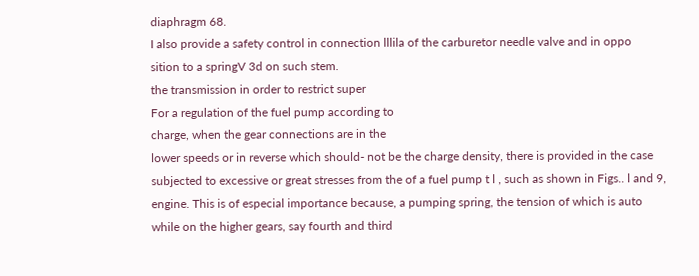diaphragm 68.
I also provide a safety control in connection lllila of the carburetor needle valve and in oppo
sition to a springV 3d on such stem.
the transmission in order to restrict super
For a regulation of the fuel pump according to
charge, when the gear connections are in the
lower speeds or in reverse which should- not be the charge density, there is provided in the case
subjected to excessive or great stresses from the of a fuel pump t l , such as shown in Figs.. l and 9,
engine. This is of especial importance because, a pumping spring, the tension of which is auto
while on the higher gears, say fourth and third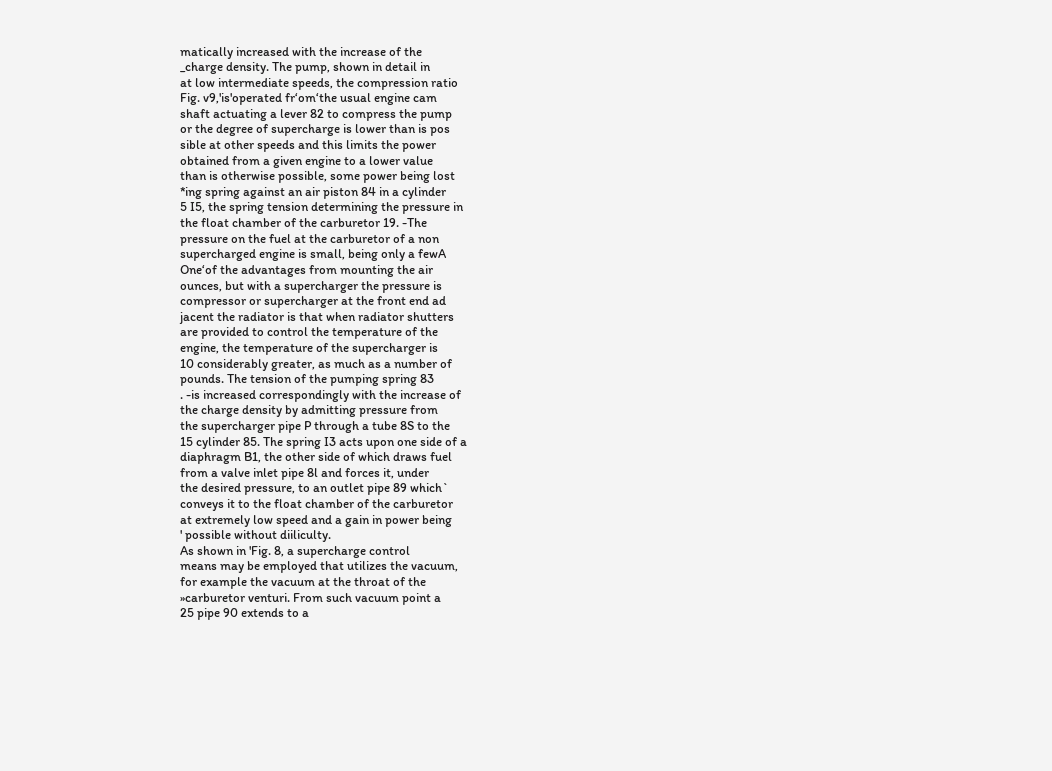matically increased with the increase of the
_charge density. The pump, shown in detail in
at low intermediate speeds, the compression ratio
Fig. v9,'is'operated fr‘om‘the usual engine cam
shaft actuating a lever 82 to compress the pump
or the degree of supercharge is lower than is pos
sible at other speeds and this limits the power
obtained from a given engine to a lower value
than is otherwise possible, some power being lost
*ing spring against an air piston 84 in a cylinder
5 I5, the spring tension determining the pressure in
the float chamber of the carburetor 19. -The
pressure on the fuel at the carburetor of a non
supercharged engine is small, being only a fewA
One‘of the advantages from mounting the air
ounces, but with a supercharger the pressure is
compressor or supercharger at the front end ad
jacent the radiator is that when radiator shutters
are provided to control the temperature of the
engine, the temperature of the supercharger is
10 considerably greater, as much as a number of
pounds. The tension of the pumping spring 83
. -is increased correspondingly with the increase of
the charge density by admitting pressure from
the supercharger pipe P through a tube 8S to the
15 cylinder 85. The spring I3 acts upon one side of a
diaphragm B1, the other side of which draws fuel
from a valve inlet pipe 8l and forces it, under
the desired pressure, to an outlet pipe 89 which`
conveys it to the float chamber of the carburetor
at extremely low speed and a gain in power being
' possible without diiliculty.
As shown in 'Fig. 8, a supercharge control
means may be employed that utilizes the vacuum,
for example the vacuum at the throat of the
»carburetor venturi. From such vacuum point a
25 pipe 90 extends to a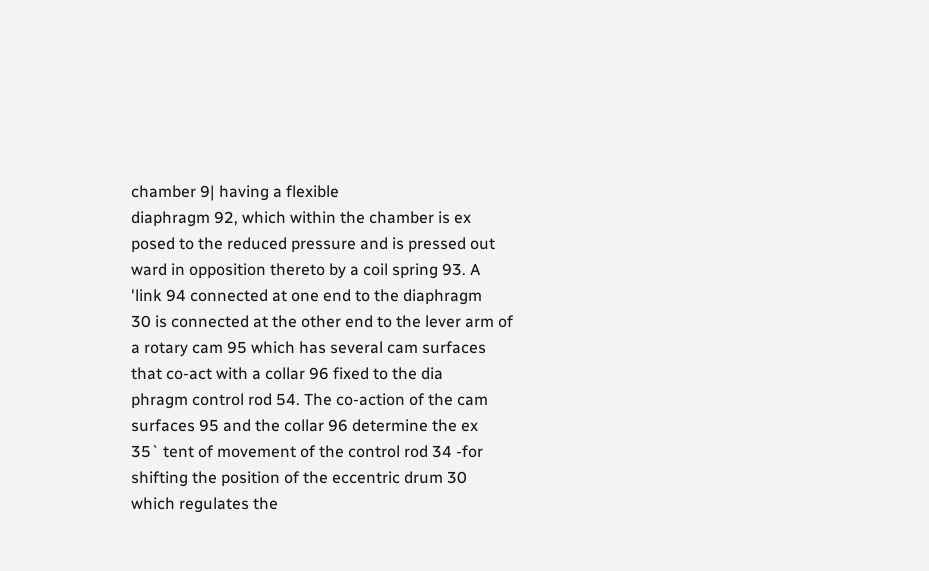chamber 9| having a flexible
diaphragm 92, which within the chamber is ex
posed to the reduced pressure and is pressed out
ward in opposition thereto by a coil spring 93. A
'link 94 connected at one end to the diaphragm
30 is connected at the other end to the lever arm of
a rotary cam 95 which has several cam surfaces
that co-act with a collar 96 fixed to the dia
phragm control rod 54. The co-action of the cam
surfaces 95 and the collar 96 determine the ex
35` tent of movement of the control rod 34 -for
shifting the position of the eccentric drum 30
which regulates the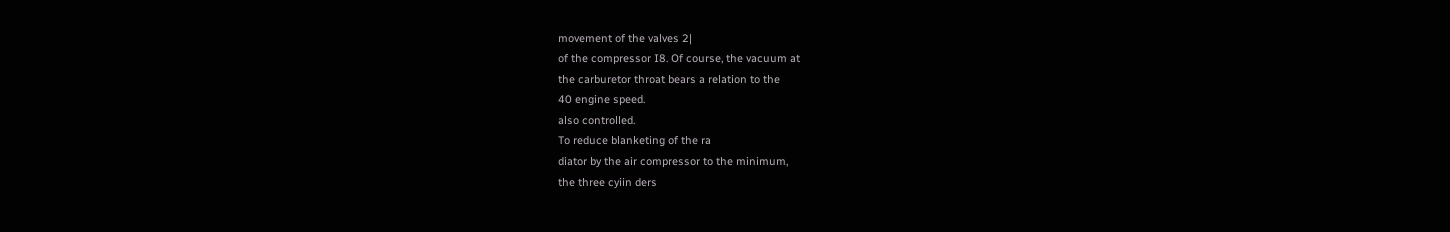movement of the valves 2|
of the compressor I8. Of course, the vacuum at
the carburetor throat bears a relation to the
40 engine speed.
also controlled.
To reduce blanketing of the ra
diator by the air compressor to the minimum,
the three cyiin ders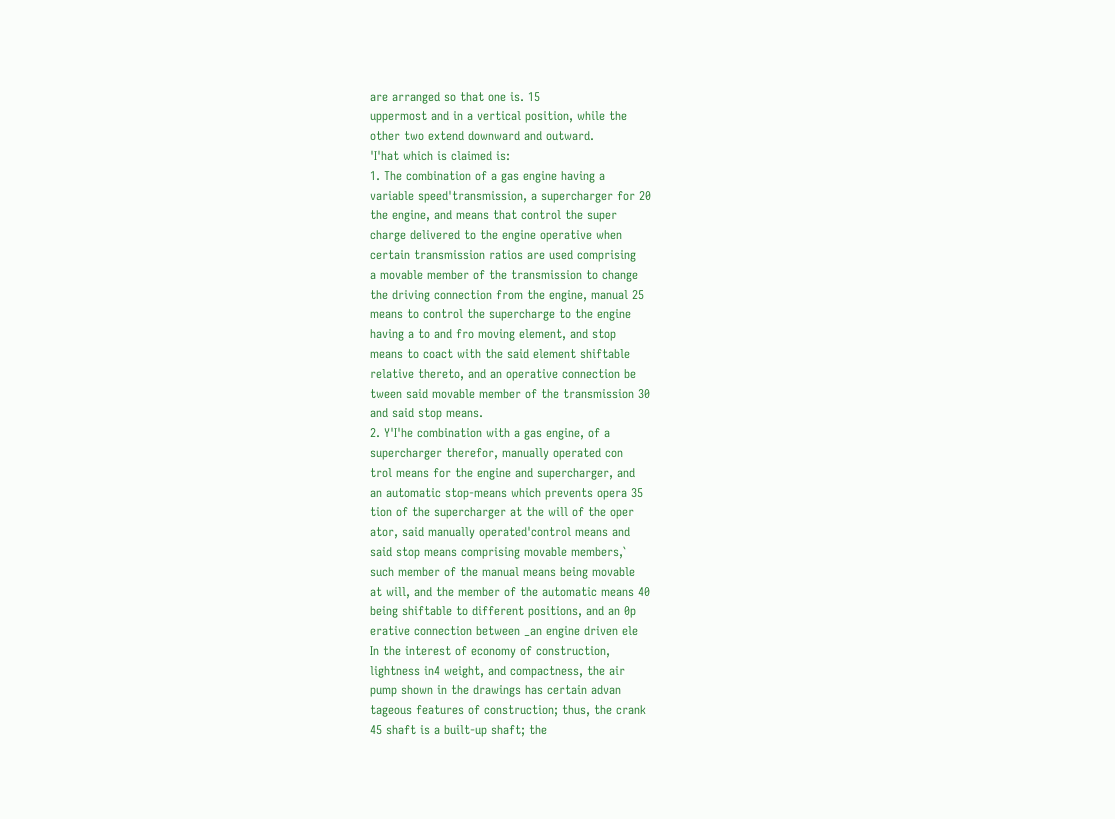are arranged so that one is. 15
uppermost and in a vertical position, while the
other two extend downward and outward.
'I'hat which is claimed is:
1. The combination of a gas engine having a
variable speed'transmission, a supercharger for 20
the engine, and means that control the super
charge delivered to the engine operative when
certain transmission ratios are used comprising
a movable member of the transmission to change
the driving connection from the engine, manual 25
means to control the supercharge to the engine
having a to and fro moving element, and stop
means to coact with the said element shiftable
relative thereto, and an operative connection be
tween said movable member of the transmission 30
and said stop means.
2. Y'I'he combination with a gas engine, of a
supercharger therefor, manually operated con
trol means for the engine and supercharger, and
an automatic stop-means which prevents opera 35
tion of the supercharger at the will of the oper
ator, said manually operated'control means and
said stop means comprising movable members,`
such member of the manual means being movable
at will, and the member of the automatic means 40
being shiftable to different positions, and an 0p
erative connection between _an engine driven ele
In the interest of economy of construction,
lightness in4 weight, and compactness, the air
pump shown in the drawings has certain advan
tageous features of construction; thus, the crank
45 shaft is a built-up shaft; the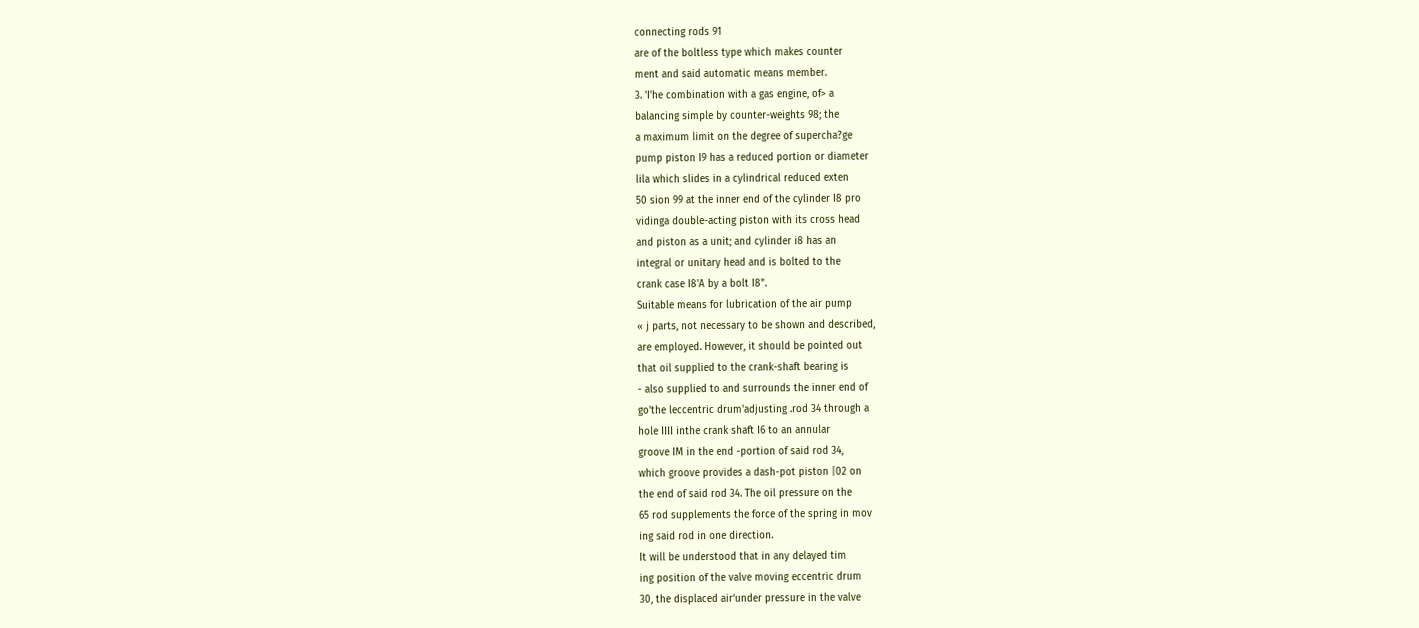connecting rods 91
are of the boltless type which makes counter
ment and said automatic means member.
3. 'I'he combination with a gas engine, of> a
balancing simple by counter-weights 98; the
a maximum limit on the degree of supercha?ge
pump piston I9 has a reduced portion or diameter
lila which slides in a cylindrical reduced exten
50 sion 99 at the inner end of the cylinder I8 pro
vidinga double-acting piston with its cross head
and piston as a unit; and cylinder i8 has an
integral or unitary head and is bolted to the
crank case I8'A by a bolt I8".
Suitable means for lubrication of the air pump
« j parts, not necessary to be shown and described,
are employed. However, it should be pointed out
that oil supplied to the crank-shaft bearing is
- also supplied to and surrounds the inner end of
go'the leccentric drum'adjusting .rod 34 through a
hole IIII inthe crank shaft I6 to an annular
groove IM in the end -portion of said rod 34,
which groove provides a dash-pot piston |02 on
the end of said rod 34. The oil pressure on the
65 rod supplements the force of the spring in mov
ing said rod in one direction.
It will be understood that in any delayed tim
ing position of the valve moving eccentric drum
30, the displaced air‘under pressure in the valve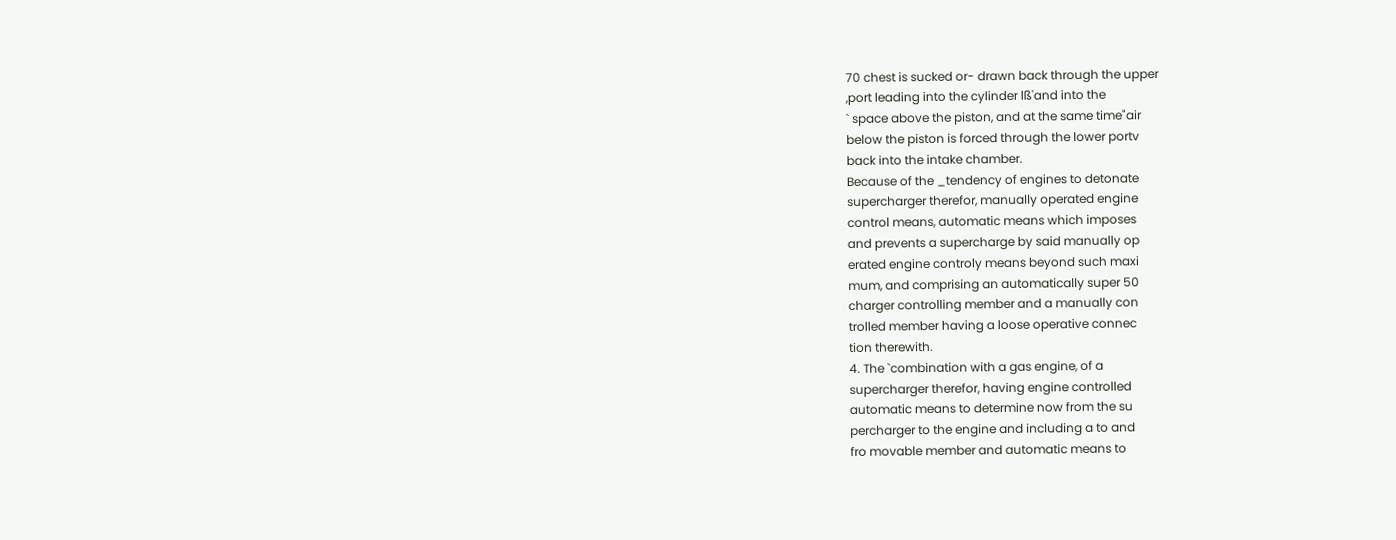70 chest is sucked or- drawn back through the upper
,port leading into the cylinder lß'and into the
` space above the piston, and at the same time"air
below the piston is forced through the lower portv
back into the intake chamber.
Because of the _tendency of engines to detonate
supercharger therefor, manually operated engine
control means, automatic means which imposes
and prevents a supercharge by said manually op
erated engine controly means beyond such maxi
mum, and comprising an automatically super 50
charger controlling member and a manually con
trolled member having a loose operative connec
tion therewith.
4. The `combination with a gas engine, of a
supercharger therefor, having engine controlled
automatic means to determine now from the su
percharger to the engine and including a to and
fro movable member and automatic means to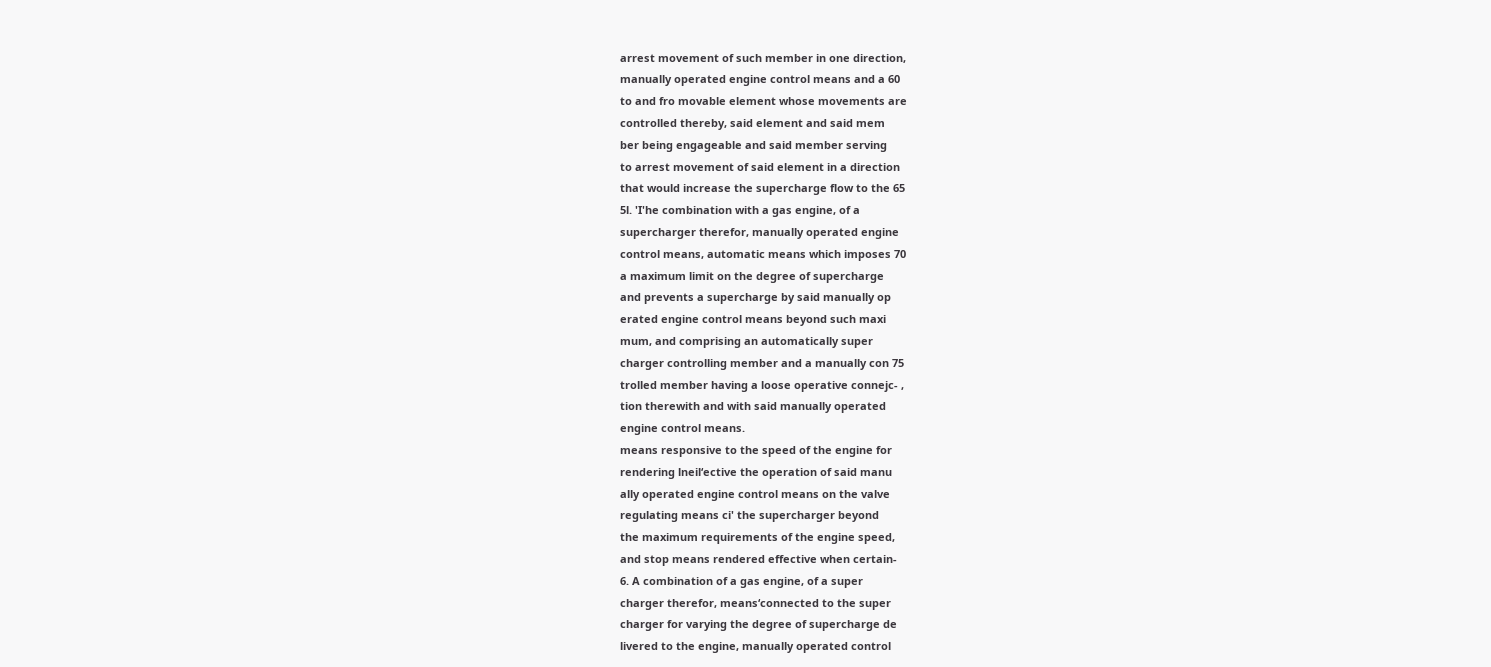arrest movement of such member in one direction,
manually operated engine control means and a 60
to and fro movable element whose movements are
controlled thereby, said element and said mem
ber being engageable and said member serving
to arrest movement of said element in a direction
that would increase the supercharge flow to the 65
5l. 'I'he combination with a gas engine, of a
supercharger therefor, manually operated engine
control means, automatic means which imposes 70
a maximum limit on the degree of supercharge
and prevents a supercharge by said manually op
erated engine control means beyond such maxi
mum, and comprising an automatically super
charger controlling member and a manually con 75
trolled member having a loose operative connejc- ,
tion therewith and with said manually operated
engine control means.
means responsive to the speed of the engine for
rendering lneil‘ective the operation of said manu
ally operated engine control means on the valve
regulating means ci' the supercharger beyond
the maximum requirements of the engine speed,
and stop means rendered effective when certain-
6. A combination of a gas engine, of a super
charger therefor, means‘connected to the super
charger for varying the degree of supercharge de
livered to the engine, manually operated control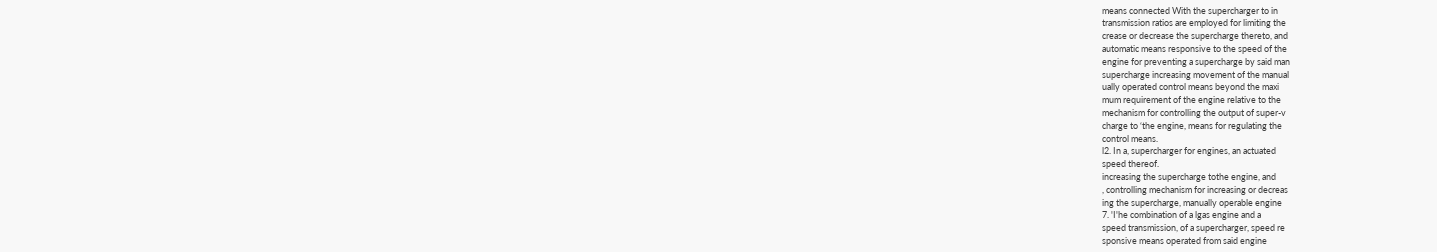means connected With the supercharger to in
transmission ratios are employed for limiting the
crease or decrease the supercharge thereto, and
automatic means responsive to the speed of the
engine for preventing a supercharge by said man
supercharge increasing movement of the manual
ually operated control means beyond the maxi
mum requirement of the engine relative to the
mechanism for controlling the output of super-v
charge to ‘the engine, means for regulating the
control means.
l2. In a, supercharger for engines, an actuated
speed thereof.
increasing the supercharge tothe engine, and
, controlling mechanism for increasing or decreas
ing the supercharge, manually operable engine
7. 'I'he combination of a lgas engine and a
speed transmission, of a supercharger, speed re
sponsive means operated from said engine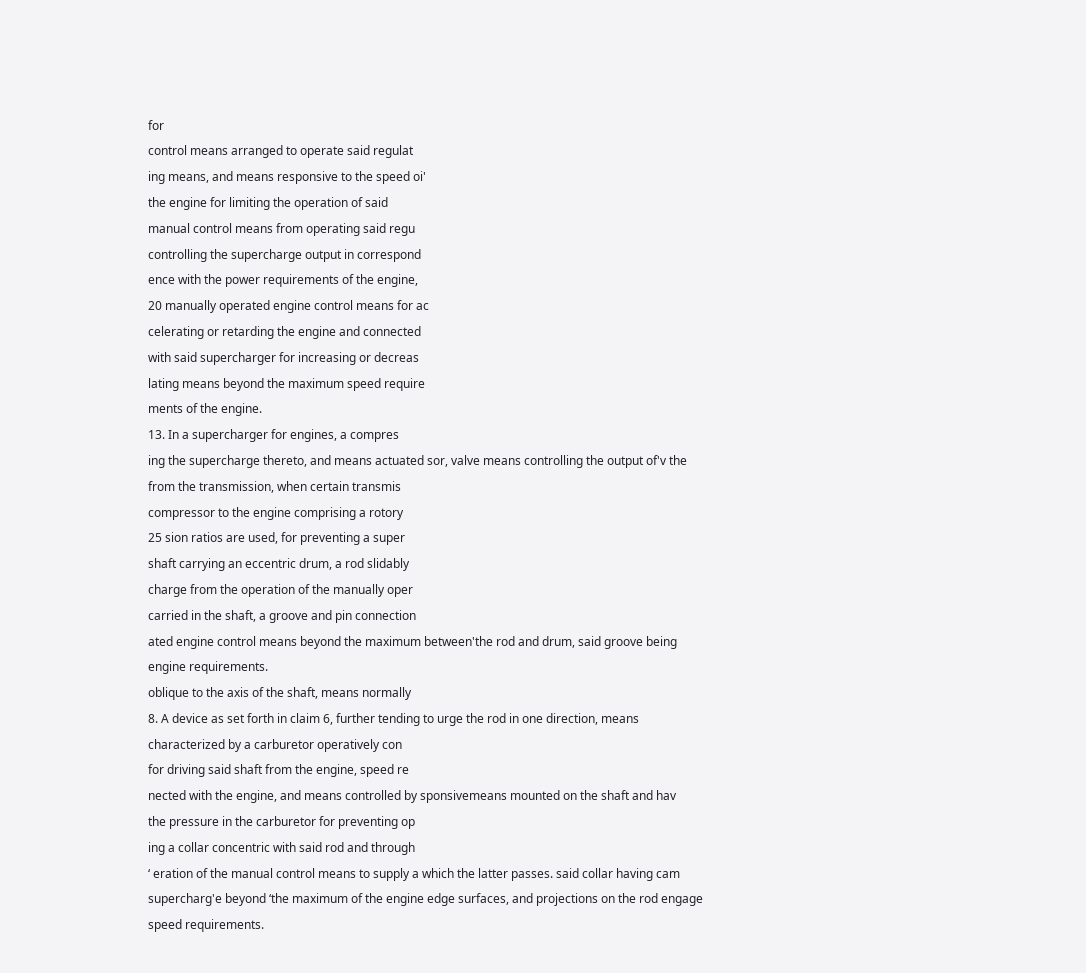for
control means arranged to operate said regulat
ing means, and means responsive to the speed oi'
the engine for limiting the operation of said
manual control means from operating said regu
controlling the supercharge output in correspond
ence with the power requirements of the engine,
20 manually operated engine control means for ac
celerating or retarding the engine and connected
with said supercharger for increasing or decreas
lating means beyond the maximum speed require
ments of the engine.
13. In a supercharger for engines, a compres
ing the supercharge thereto, and means actuated sor, valve means controlling the output of'v the
from the transmission, when certain transmis
compressor to the engine comprising a rotory
25 sion ratios are used, for preventing a super
shaft carrying an eccentric drum, a rod slidably
charge from the operation of the manually oper
carried in the shaft, a groove and pin connection
ated engine control means beyond the maximum between'the rod and drum, said groove being
engine requirements.
oblique to the axis of the shaft, means normally
8. A device as set forth in claim 6, further tending to urge the rod in one direction, means
characterized by a carburetor operatively con
for driving said shaft from the engine, speed re
nected with the engine, and means controlled by sponsivemeans mounted on the shaft and hav
the pressure in the carburetor for preventing op
ing a collar concentric with said rod and through
‘ eration of the manual control means to supply a which the latter passes. said collar having cam
supercharg'e beyond ‘the maximum of the engine edge surfaces, and projections on the rod engage
speed requirements.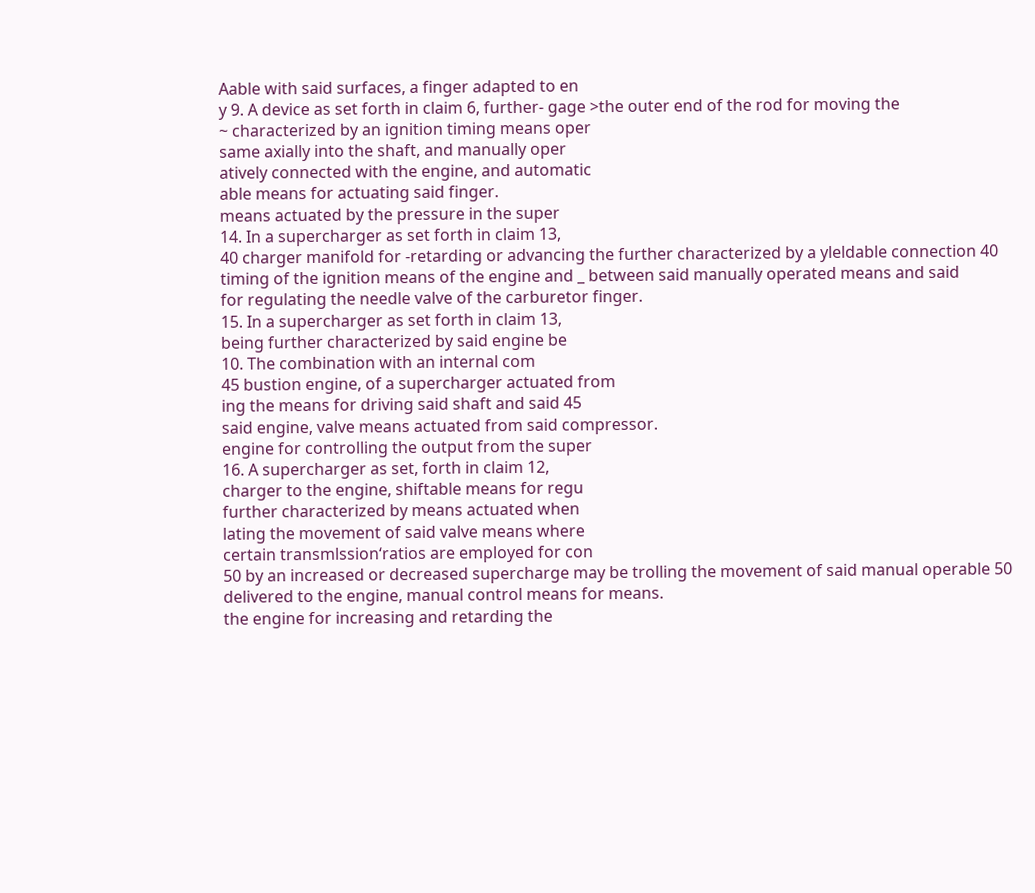Aable with said surfaces, a finger adapted to en
y 9. A device as set forth in claim 6, further- gage >the outer end of the rod for moving the
~ characterized by an ignition timing means oper
same axially into the shaft, and manually oper
atively connected with the engine, and automatic
able means for actuating said finger.
means actuated by the pressure in the super
14. In a supercharger as set forth in claim 13,
40 charger manifold for -retarding or advancing the further characterized by a yleldable connection 40
timing of the ignition means of the engine and _ between said manually operated means and said
for regulating the needle valve of the carburetor finger.
15. In a supercharger as set forth in claim 13,
being further characterized by said engine be
10. The combination with an internal com
45 bustion engine, of a supercharger actuated from
ing the means for driving said shaft and said 45
said engine, valve means actuated from said compressor.
engine for controlling the output from the super
16. A supercharger as set, forth in claim 12,
charger to the engine, shiftable means for regu
further characterized by means actuated when
lating the movement of said valve means where
certain transmlssion‘ratios are employed for con
50 by an increased or decreased supercharge may be trolling the movement of said manual operable 50
delivered to the engine, manual control means for means.
the engine for increasing and retarding the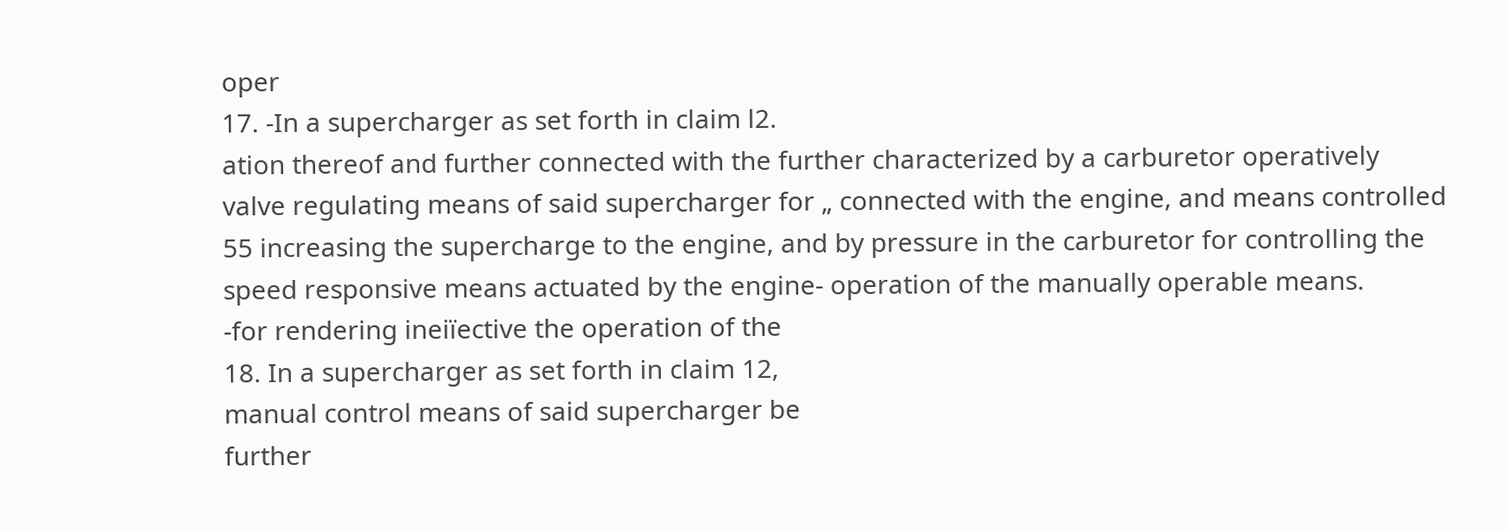oper
17. -In a supercharger as set forth in claim l2.
ation thereof and further connected with the further characterized by a carburetor operatively
valve regulating means of said supercharger for „ connected with the engine, and means controlled
55 increasing the supercharge to the engine, and by pressure in the carburetor for controlling the
speed responsive means actuated by the engine- operation of the manually operable means.
-for rendering ineiïective the operation of the
18. In a supercharger as set forth in claim 12,
manual control means of said supercharger be
further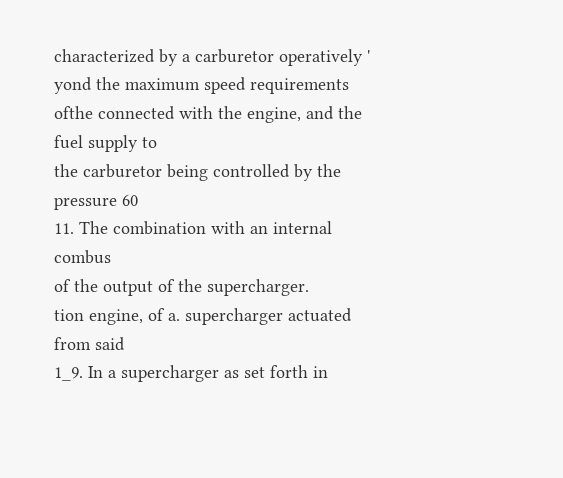characterized by a carburetor operatively '
yond the maximum speed requirements ofthe connected with the engine, and the fuel supply to
the carburetor being controlled by the pressure 60
11. The combination with an internal combus
of the output of the supercharger.
tion engine, of a. supercharger actuated from said
1_9. In a supercharger as set forth in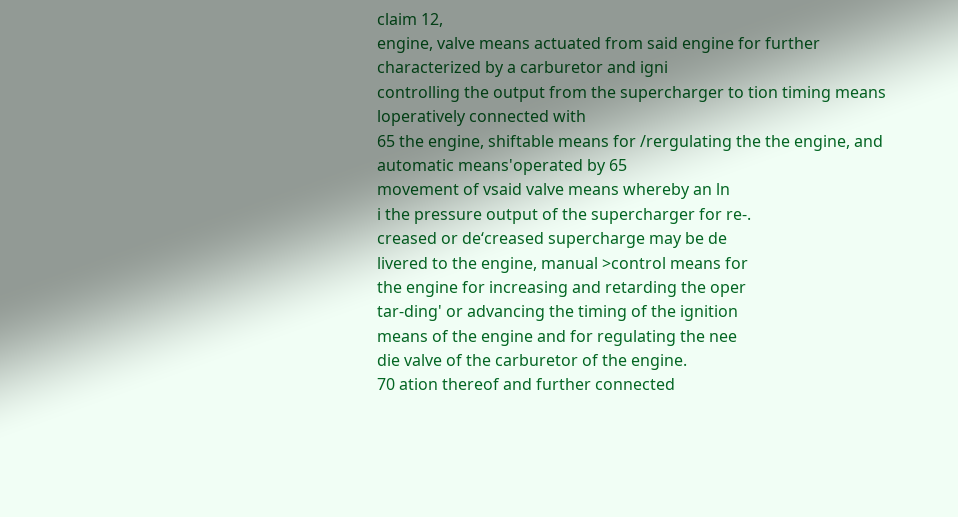claim 12,
engine, valve means actuated from said engine for further characterized by a carburetor and igni
controlling the output from the supercharger to tion timing means loperatively connected with
65 the engine, shiftable means for /rergulating the the engine, and automatic means'operated by 65
movement of vsaid valve means whereby an ln
i the pressure output of the supercharger for re-.
creased or de‘creased supercharge may be de
livered to the engine, manual >control means for
the engine for increasing and retarding the oper
tar-ding' or advancing the timing of the ignition
means of the engine and for regulating the nee
die valve of the carburetor of the engine.
70 ation thereof and further connected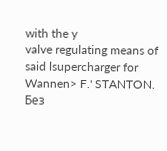with the y
valve regulating means of said lsupercharger for
Wannen> F.' STANTON.
Без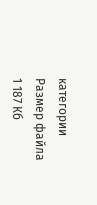категории
Размер файла
1 187 Кб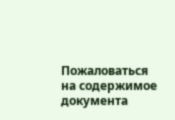Пожаловаться на содержимое документа